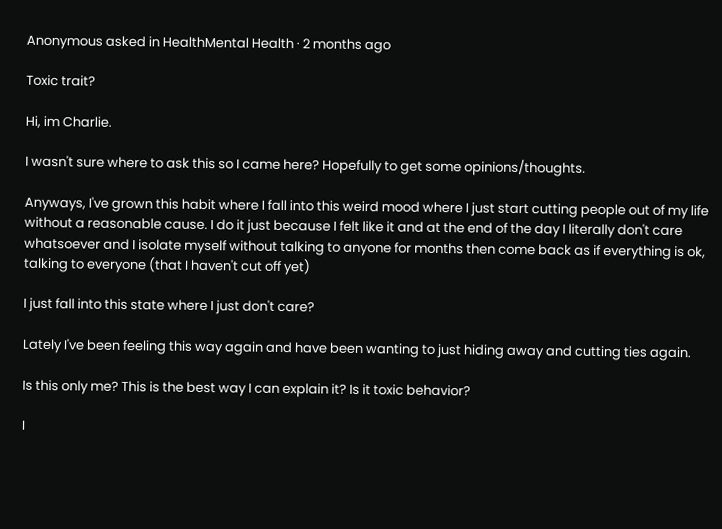Anonymous asked in HealthMental Health · 2 months ago

Toxic trait?

Hi, im Charlie.

I wasn't sure where to ask this so I came here? Hopefully to get some opinions/thoughts.

Anyways, I've grown this habit where I fall into this weird mood where I just start cutting people out of my life without a reasonable cause. I do it just because I felt like it and at the end of the day I literally don't care whatsoever and I isolate myself without talking to anyone for months then come back as if everything is ok, talking to everyone (that I haven't cut off yet)

I just fall into this state where I just don't care?

Lately I've been feeling this way again and have been wanting to just hiding away and cutting ties again.

Is this only me? This is the best way I can explain it? Is it toxic behavior?

I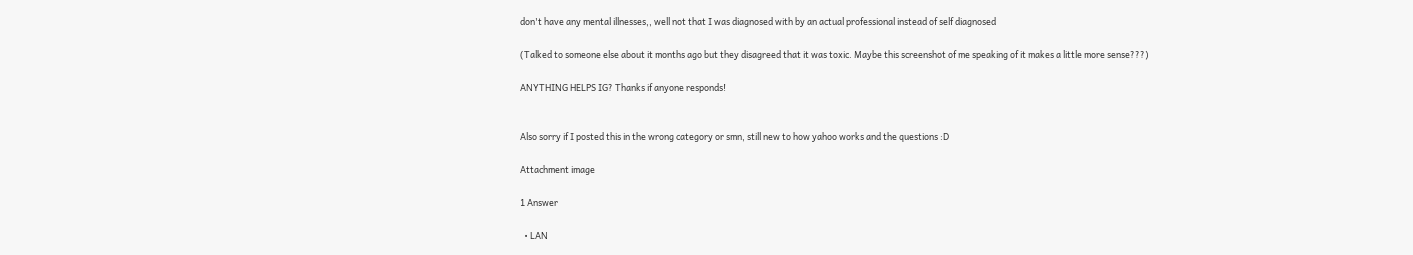don't have any mental illnesses,, well not that I was diagnosed with by an actual professional instead of self diagnosed

(Talked to someone else about it months ago but they disagreed that it was toxic. Maybe this screenshot of me speaking of it makes a little more sense???)

ANYTHING HELPS IG? Thanks if anyone responds!


Also sorry if I posted this in the wrong category or smn, still new to how yahoo works and the questions :D

Attachment image

1 Answer

  • LAN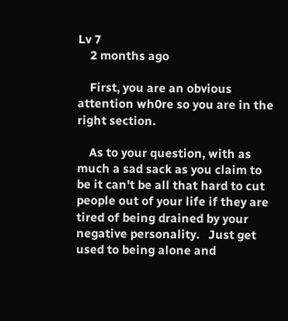Lv 7
    2 months ago

    First, you are an obvious attention wh0re so you are in the right section.

    As to your question, with as much a sad sack as you claim to be it can't be all that hard to cut people out of your life if they are tired of being drained by your negative personality.   Just get used to being alone and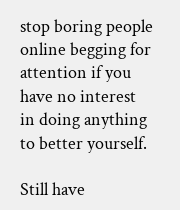stop boring people online begging for attention if you have no interest in doing anything to better yourself.

Still have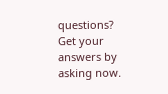questions? Get your answers by asking now.